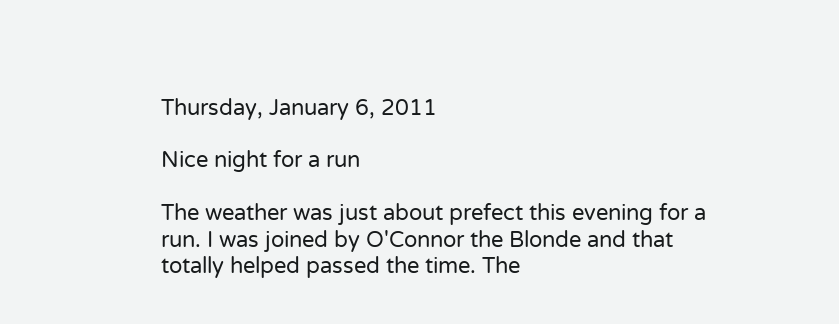Thursday, January 6, 2011

Nice night for a run

The weather was just about prefect this evening for a run. I was joined by O'Connor the Blonde and that totally helped passed the time. The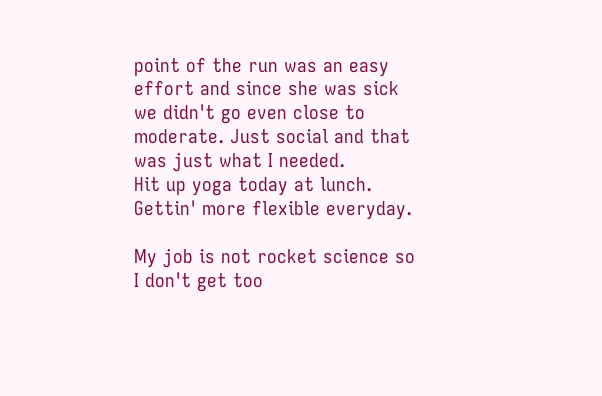point of the run was an easy effort and since she was sick we didn't go even close to moderate. Just social and that was just what I needed.
Hit up yoga today at lunch. Gettin' more flexible everyday.

My job is not rocket science so I don't get too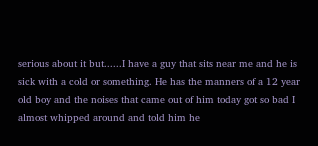serious about it but......I have a guy that sits near me and he is sick with a cold or something. He has the manners of a 12 year old boy and the noises that came out of him today got so bad I almost whipped around and told him he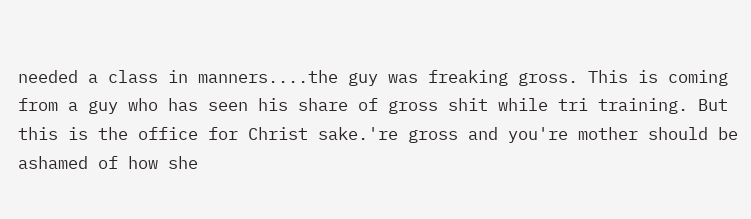needed a class in manners....the guy was freaking gross. This is coming from a guy who has seen his share of gross shit while tri training. But this is the office for Christ sake.'re gross and you're mother should be ashamed of how she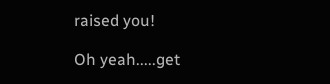raised you!

Oh yeah.....get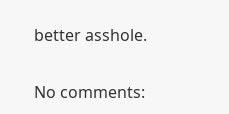better asshole.

No comments: